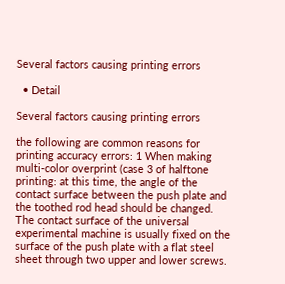Several factors causing printing errors

  • Detail

Several factors causing printing errors

the following are common reasons for printing accuracy errors: 1 When making multi-color overprint (case 3 of halftone printing: at this time, the angle of the contact surface between the push plate and the toothed rod head should be changed. The contact surface of the universal experimental machine is usually fixed on the surface of the push plate with a flat steel sheet through two upper and lower screws.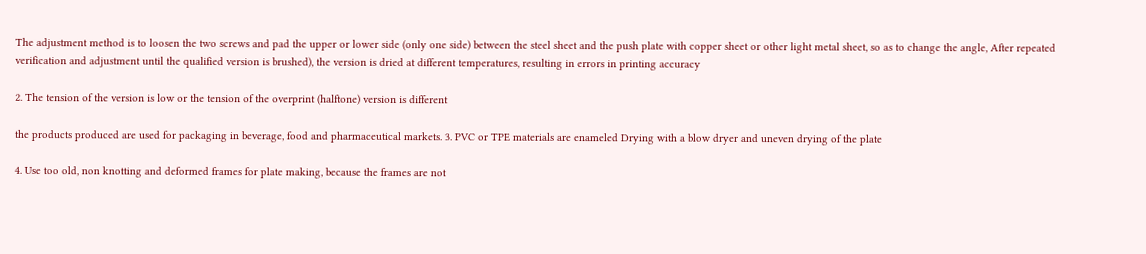The adjustment method is to loosen the two screws and pad the upper or lower side (only one side) between the steel sheet and the push plate with copper sheet or other light metal sheet, so as to change the angle, After repeated verification and adjustment until the qualified version is brushed), the version is dried at different temperatures, resulting in errors in printing accuracy

2. The tension of the version is low or the tension of the overprint (halftone) version is different

the products produced are used for packaging in beverage, food and pharmaceutical markets. 3. PVC or TPE materials are enameled Drying with a blow dryer and uneven drying of the plate

4. Use too old, non knotting and deformed frames for plate making, because the frames are not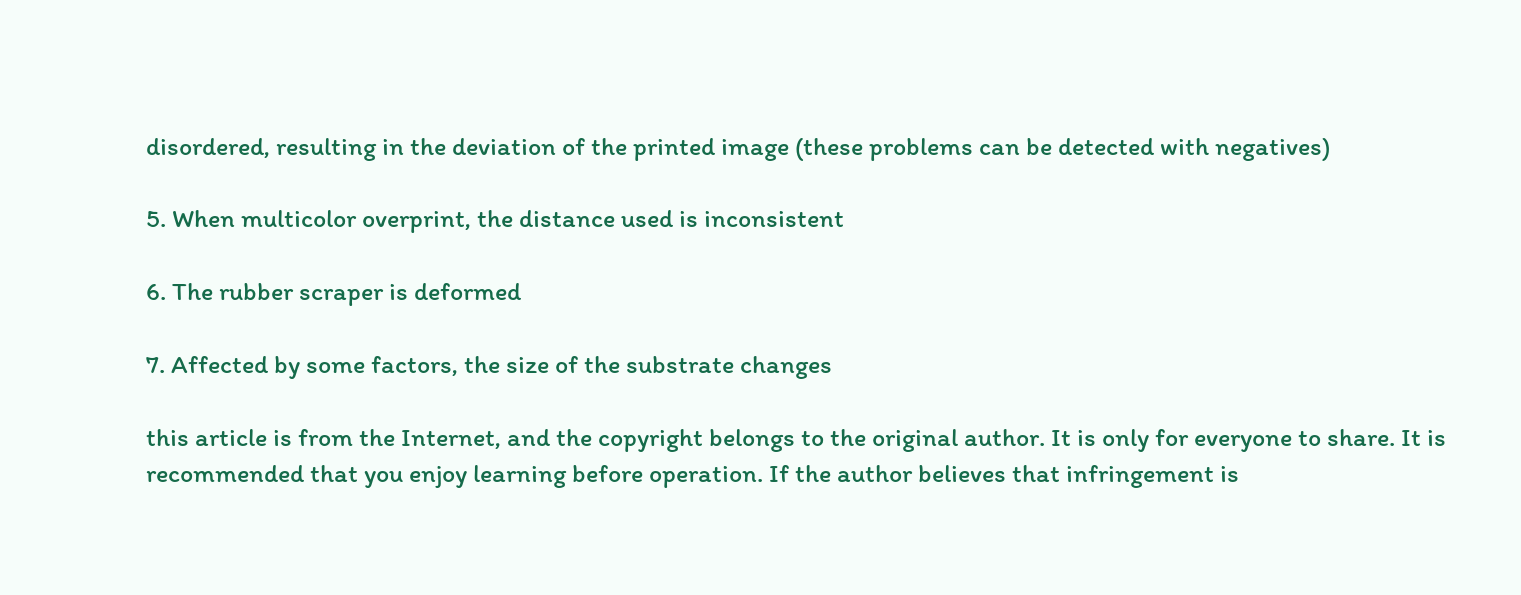disordered, resulting in the deviation of the printed image (these problems can be detected with negatives)

5. When multicolor overprint, the distance used is inconsistent

6. The rubber scraper is deformed

7. Affected by some factors, the size of the substrate changes

this article is from the Internet, and the copyright belongs to the original author. It is only for everyone to share. It is recommended that you enjoy learning before operation. If the author believes that infringement is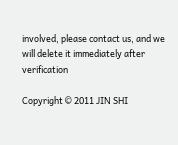involved, please contact us, and we will delete it immediately after verification

Copyright © 2011 JIN SHI